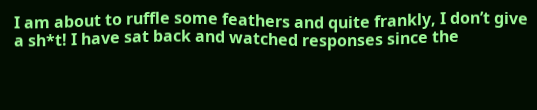I am about to ruffle some feathers and quite frankly, I don’t give a sh*t! I have sat back and watched responses since the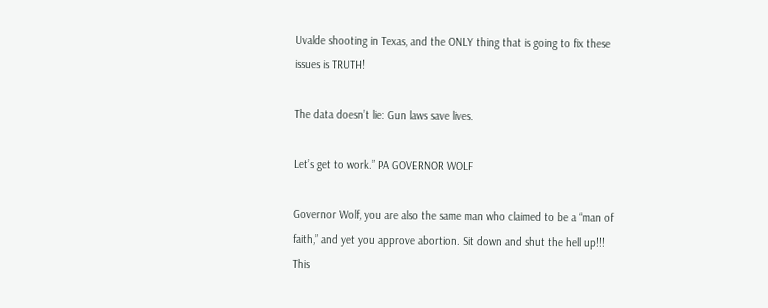Uvalde shooting in Texas, and the ONLY thing that is going to fix these issues is TRUTH!

The data doesn’t lie: Gun laws save lives.

Let’s get to work.” PA GOVERNOR WOLF

Governor Wolf, you are also the same man who claimed to be a “man of faith,” and yet you approve abortion. Sit down and shut the hell up!!! This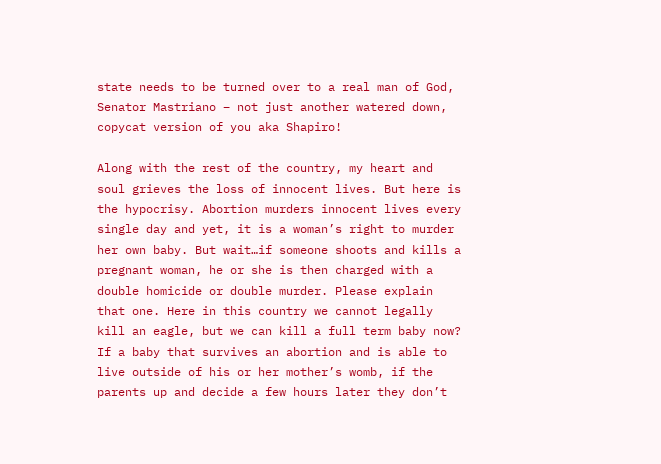state needs to be turned over to a real man of God, Senator Mastriano – not just another watered down, copycat version of you aka Shapiro!

Along with the rest of the country, my heart and soul grieves the loss of innocent lives. But here is the hypocrisy. Abortion murders innocent lives every single day and yet, it is a woman’s right to murder her own baby. But wait…if someone shoots and kills a pregnant woman, he or she is then charged with a double homicide or double murder. Please explain that one. Here in this country we cannot legally kill an eagle, but we can kill a full term baby now? If a baby that survives an abortion and is able to live outside of his or her mother’s womb, if the parents up and decide a few hours later they don’t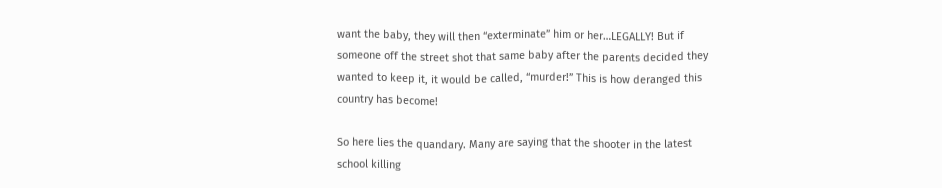want the baby, they will then “exterminate” him or her…LEGALLY! But if someone off the street shot that same baby after the parents decided they wanted to keep it, it would be called, “murder!” This is how deranged this country has become!

So here lies the quandary. Many are saying that the shooter in the latest school killing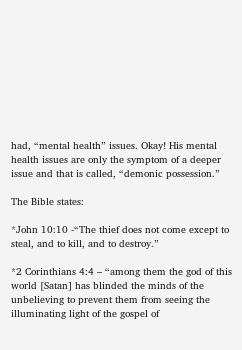had, “mental health” issues. Okay! His mental health issues are only the symptom of a deeper issue and that is called, “demonic possession.”

The Bible states:

*John 10:10 -“The thief does not come except to steal, and to kill, and to destroy.”

*2 Corinthians 4:4 – “among them the god of this world [Satan] has blinded the minds of the unbelieving to prevent them from seeing the illuminating light of the gospel of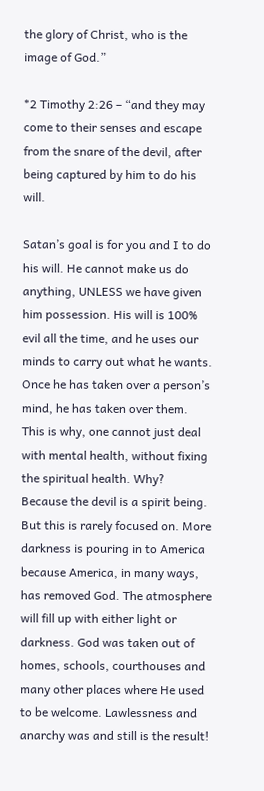the glory of Christ, who is the image of God.”

*2 Timothy 2:26 – “and they may come to their senses and escape from the snare of the devil, after being captured by him to do his will.

Satan’s goal is for you and I to do his will. He cannot make us do anything, UNLESS we have given him possession. His will is 100% evil all the time, and he uses our minds to carry out what he wants. Once he has taken over a person’s mind, he has taken over them. This is why, one cannot just deal with mental health, without fixing the spiritual health. Why? Because the devil is a spirit being. But this is rarely focused on. More darkness is pouring in to America because America, in many ways, has removed God. The atmosphere will fill up with either light or darkness. God was taken out of homes, schools, courthouses and many other places where He used to be welcome. Lawlessness and anarchy was and still is the result!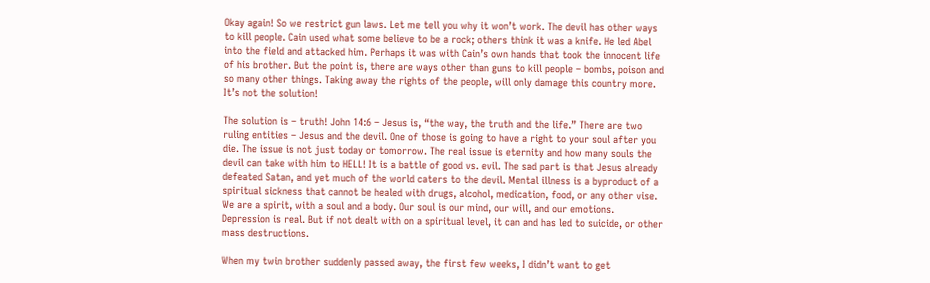Okay again! So we restrict gun laws. Let me tell you why it won’t work. The devil has other ways to kill people. Cain used what some believe to be a rock; others think it was a knife. He led Abel into the field and attacked him. Perhaps it was with Cain’s own hands that took the innocent life of his brother. But the point is, there are ways other than guns to kill people – bombs, poison and so many other things. Taking away the rights of the people, will only damage this country more. It’s not the solution!

The solution is – truth! John 14:6 – Jesus is, “the way, the truth and the life.” There are two ruling entities – Jesus and the devil. One of those is going to have a right to your soul after you die. The issue is not just today or tomorrow. The real issue is eternity and how many souls the devil can take with him to HELL! It is a battle of good vs. evil. The sad part is that Jesus already defeated Satan, and yet much of the world caters to the devil. Mental illness is a byproduct of a spiritual sickness that cannot be healed with drugs, alcohol, medication, food, or any other vise. We are a spirit, with a soul and a body. Our soul is our mind, our will, and our emotions. Depression is real. But if not dealt with on a spiritual level, it can and has led to suicide, or other mass destructions.

When my twin brother suddenly passed away, the first few weeks, I didn’t want to get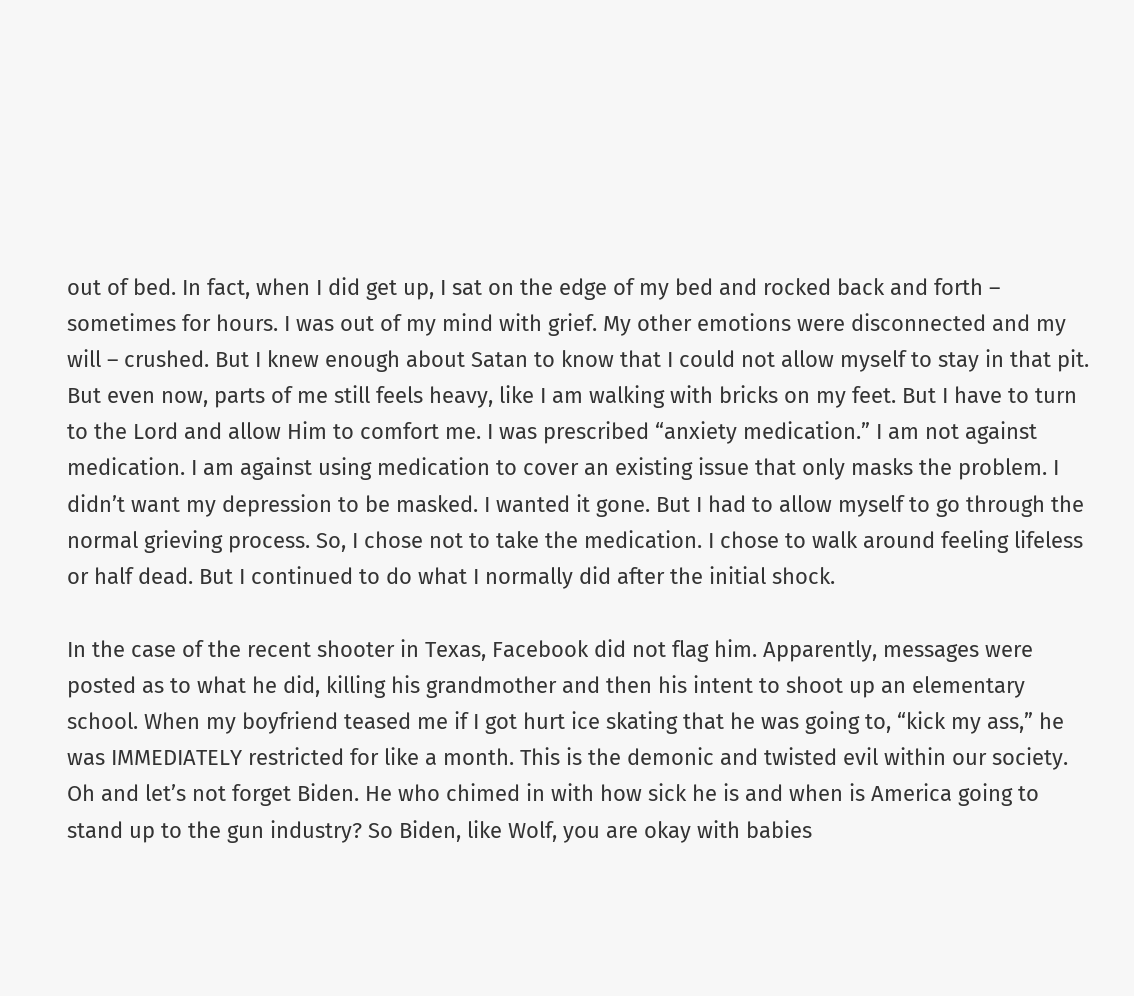out of bed. In fact, when I did get up, I sat on the edge of my bed and rocked back and forth – sometimes for hours. I was out of my mind with grief. My other emotions were disconnected and my will – crushed. But I knew enough about Satan to know that I could not allow myself to stay in that pit. But even now, parts of me still feels heavy, like I am walking with bricks on my feet. But I have to turn to the Lord and allow Him to comfort me. I was prescribed “anxiety medication.” I am not against medication. I am against using medication to cover an existing issue that only masks the problem. I didn’t want my depression to be masked. I wanted it gone. But I had to allow myself to go through the normal grieving process. So, I chose not to take the medication. I chose to walk around feeling lifeless or half dead. But I continued to do what I normally did after the initial shock.

In the case of the recent shooter in Texas, Facebook did not flag him. Apparently, messages were posted as to what he did, killing his grandmother and then his intent to shoot up an elementary school. When my boyfriend teased me if I got hurt ice skating that he was going to, “kick my ass,” he was IMMEDIATELY restricted for like a month. This is the demonic and twisted evil within our society. Oh and let’s not forget Biden. He who chimed in with how sick he is and when is America going to stand up to the gun industry? So Biden, like Wolf, you are okay with babies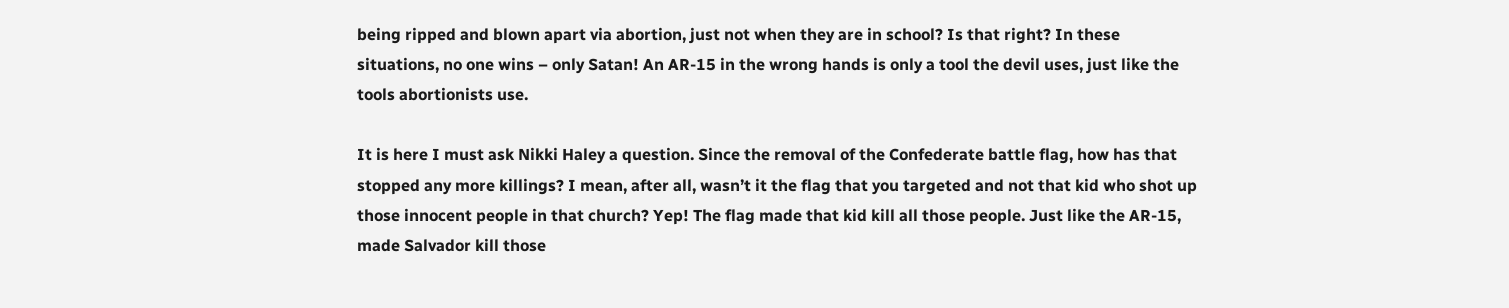being ripped and blown apart via abortion, just not when they are in school? Is that right? In these situations, no one wins – only Satan! An AR-15 in the wrong hands is only a tool the devil uses, just like the tools abortionists use.

It is here I must ask Nikki Haley a question. Since the removal of the Confederate battle flag, how has that stopped any more killings? I mean, after all, wasn’t it the flag that you targeted and not that kid who shot up those innocent people in that church? Yep! The flag made that kid kill all those people. Just like the AR-15, made Salvador kill those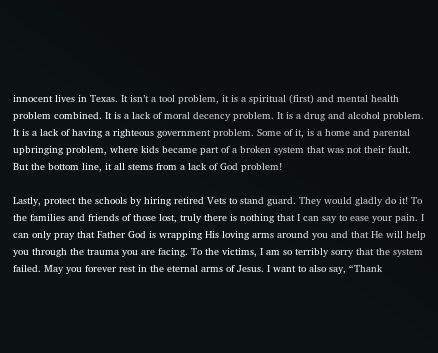innocent lives in Texas. It isn’t a tool problem, it is a spiritual (first) and mental health problem combined. It is a lack of moral decency problem. It is a drug and alcohol problem. It is a lack of having a righteous government problem. Some of it, is a home and parental upbringing problem, where kids became part of a broken system that was not their fault. But the bottom line, it all stems from a lack of God problem!

Lastly, protect the schools by hiring retired Vets to stand guard. They would gladly do it! To the families and friends of those lost, truly there is nothing that I can say to ease your pain. I can only pray that Father God is wrapping His loving arms around you and that He will help you through the trauma you are facing. To the victims, I am so terribly sorry that the system failed. May you forever rest in the eternal arms of Jesus. I want to also say, “Thank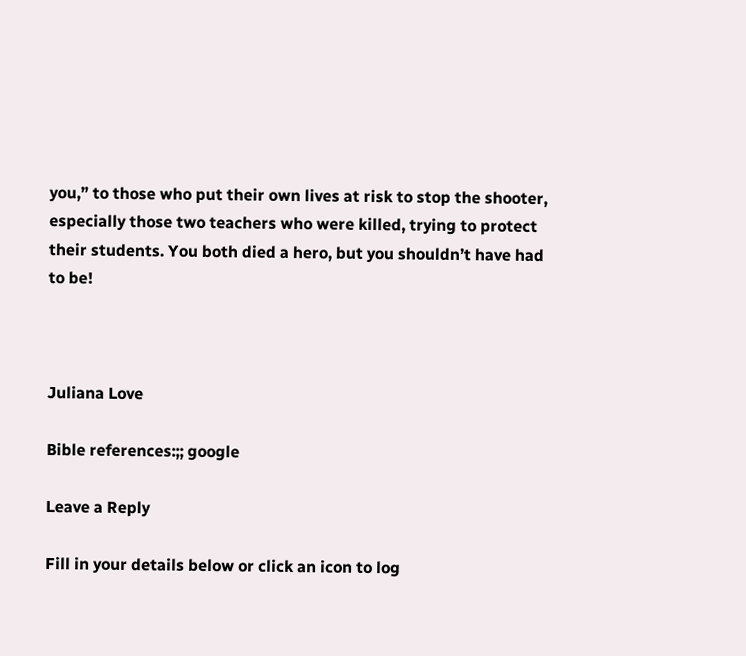you,” to those who put their own lives at risk to stop the shooter, especially those two teachers who were killed, trying to protect their students. You both died a hero, but you shouldn’t have had to be!



Juliana Love

Bible references:;; google

Leave a Reply

Fill in your details below or click an icon to log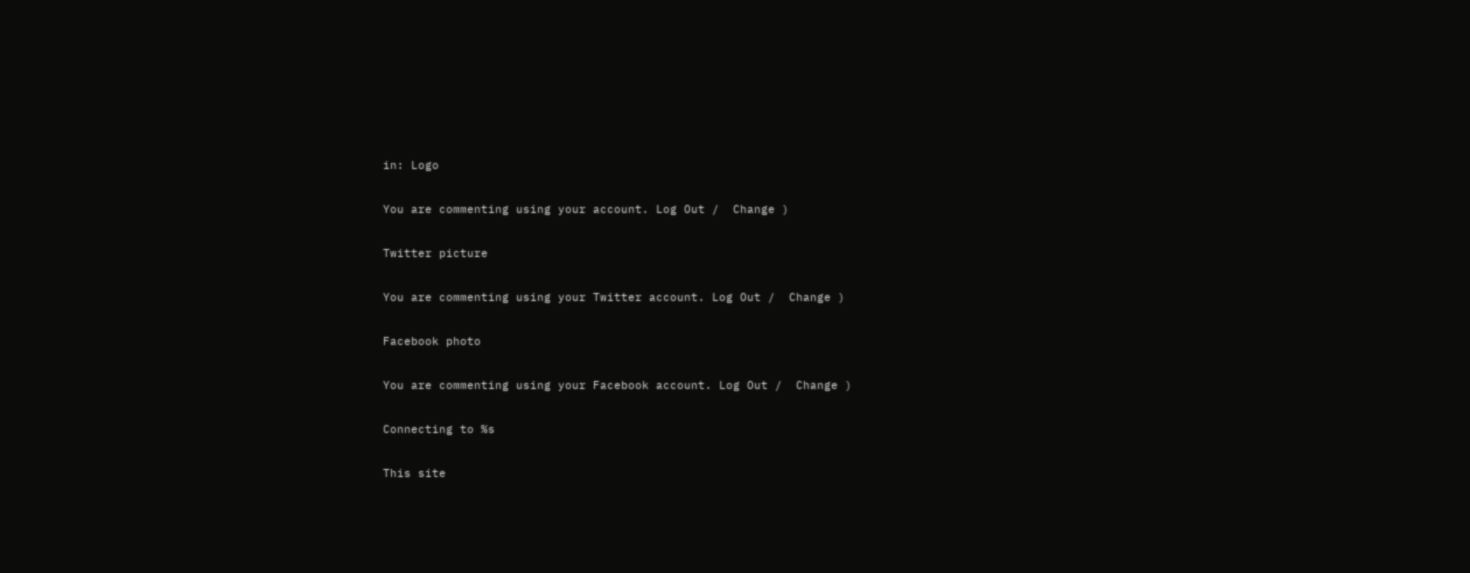in: Logo

You are commenting using your account. Log Out /  Change )

Twitter picture

You are commenting using your Twitter account. Log Out /  Change )

Facebook photo

You are commenting using your Facebook account. Log Out /  Change )

Connecting to %s

This site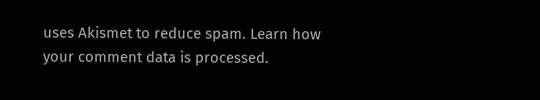uses Akismet to reduce spam. Learn how your comment data is processed.